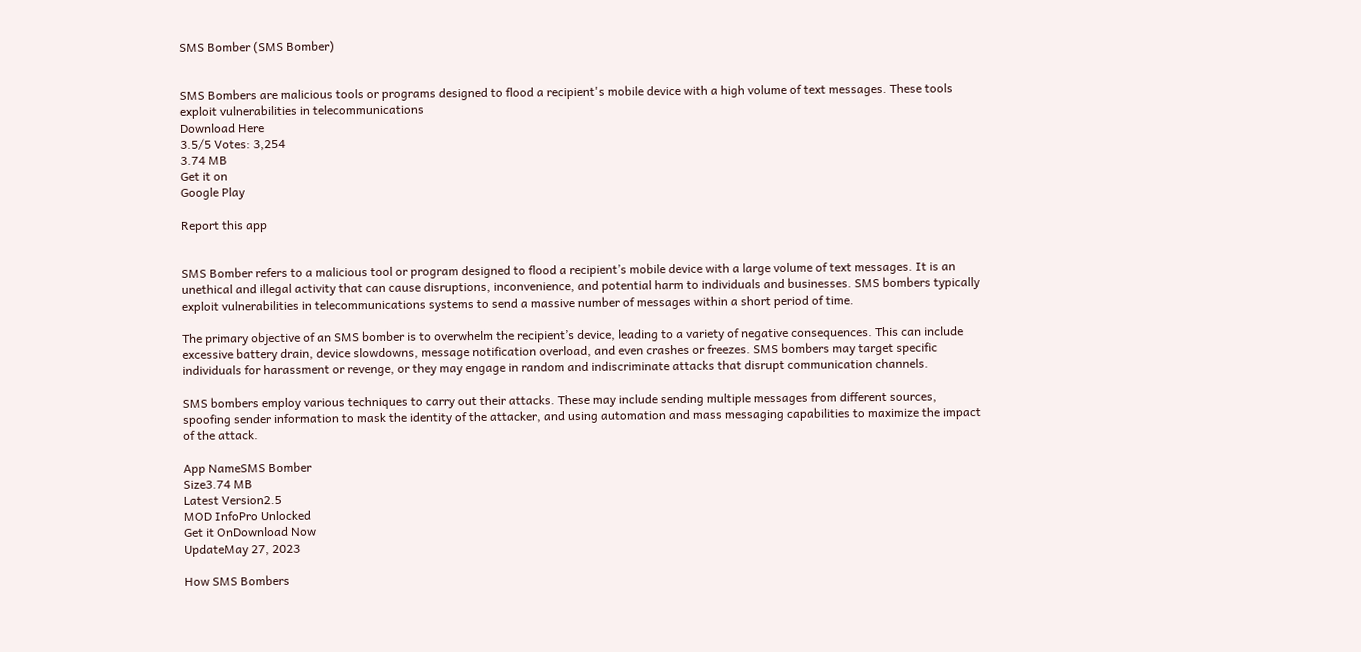SMS Bomber (SMS Bomber)


SMS Bombers are malicious tools or programs designed to flood a recipient's mobile device with a high volume of text messages. These tools exploit vulnerabilities in telecommunications
Download Here
3.5/5 Votes: 3,254
3.74 MB
Get it on
Google Play

Report this app


SMS Bomber refers to a malicious tool or program designed to flood a recipient’s mobile device with a large volume of text messages. It is an unethical and illegal activity that can cause disruptions, inconvenience, and potential harm to individuals and businesses. SMS bombers typically exploit vulnerabilities in telecommunications systems to send a massive number of messages within a short period of time.

The primary objective of an SMS bomber is to overwhelm the recipient’s device, leading to a variety of negative consequences. This can include excessive battery drain, device slowdowns, message notification overload, and even crashes or freezes. SMS bombers may target specific individuals for harassment or revenge, or they may engage in random and indiscriminate attacks that disrupt communication channels.

SMS bombers employ various techniques to carry out their attacks. These may include sending multiple messages from different sources, spoofing sender information to mask the identity of the attacker, and using automation and mass messaging capabilities to maximize the impact of the attack.

App NameSMS Bomber
Size3.74 MB
Latest Version2.5
MOD InfoPro Unlocked
Get it OnDownload Now
UpdateMay 27, 2023

How SMS Bombers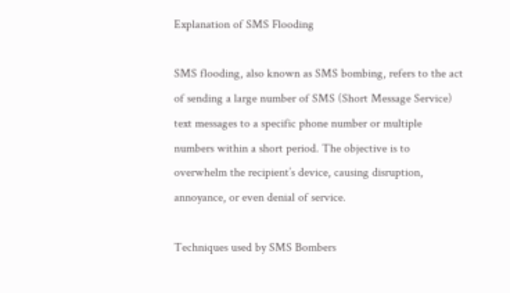Explanation of SMS Flooding

SMS flooding, also known as SMS bombing, refers to the act of sending a large number of SMS (Short Message Service) text messages to a specific phone number or multiple numbers within a short period. The objective is to overwhelm the recipient’s device, causing disruption, annoyance, or even denial of service.

Techniques used by SMS Bombers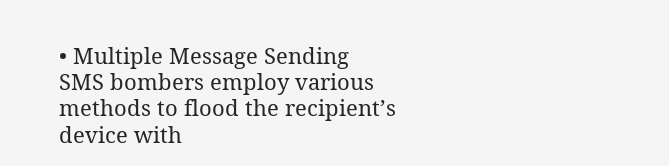• Multiple Message Sending SMS bombers employ various methods to flood the recipient’s device with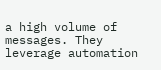a high volume of messages. They leverage automation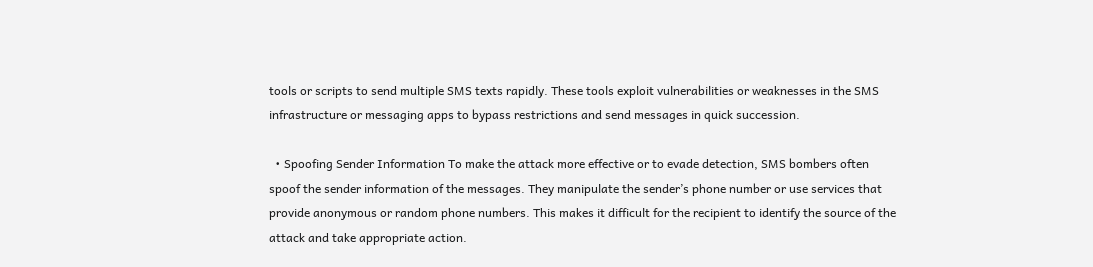tools or scripts to send multiple SMS texts rapidly. These tools exploit vulnerabilities or weaknesses in the SMS infrastructure or messaging apps to bypass restrictions and send messages in quick succession.

  • Spoofing Sender Information To make the attack more effective or to evade detection, SMS bombers often spoof the sender information of the messages. They manipulate the sender’s phone number or use services that provide anonymous or random phone numbers. This makes it difficult for the recipient to identify the source of the attack and take appropriate action.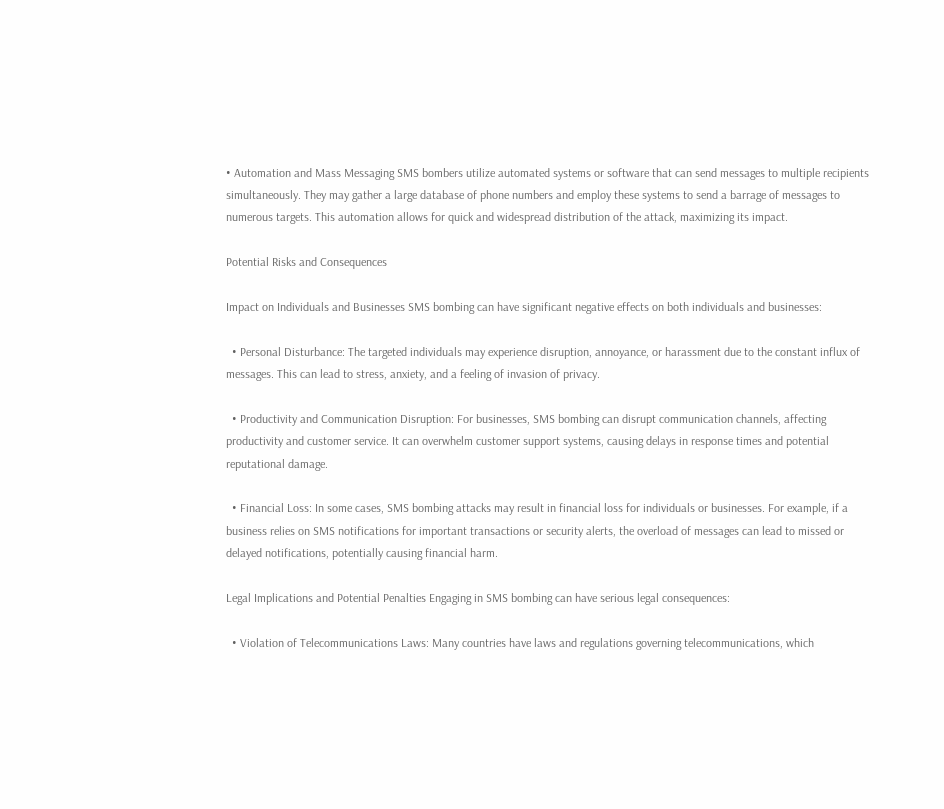• Automation and Mass Messaging SMS bombers utilize automated systems or software that can send messages to multiple recipients simultaneously. They may gather a large database of phone numbers and employ these systems to send a barrage of messages to numerous targets. This automation allows for quick and widespread distribution of the attack, maximizing its impact.

Potential Risks and Consequences

Impact on Individuals and Businesses SMS bombing can have significant negative effects on both individuals and businesses:

  • Personal Disturbance: The targeted individuals may experience disruption, annoyance, or harassment due to the constant influx of messages. This can lead to stress, anxiety, and a feeling of invasion of privacy.

  • Productivity and Communication Disruption: For businesses, SMS bombing can disrupt communication channels, affecting productivity and customer service. It can overwhelm customer support systems, causing delays in response times and potential reputational damage.

  • Financial Loss: In some cases, SMS bombing attacks may result in financial loss for individuals or businesses. For example, if a business relies on SMS notifications for important transactions or security alerts, the overload of messages can lead to missed or delayed notifications, potentially causing financial harm.

Legal Implications and Potential Penalties Engaging in SMS bombing can have serious legal consequences:

  • Violation of Telecommunications Laws: Many countries have laws and regulations governing telecommunications, which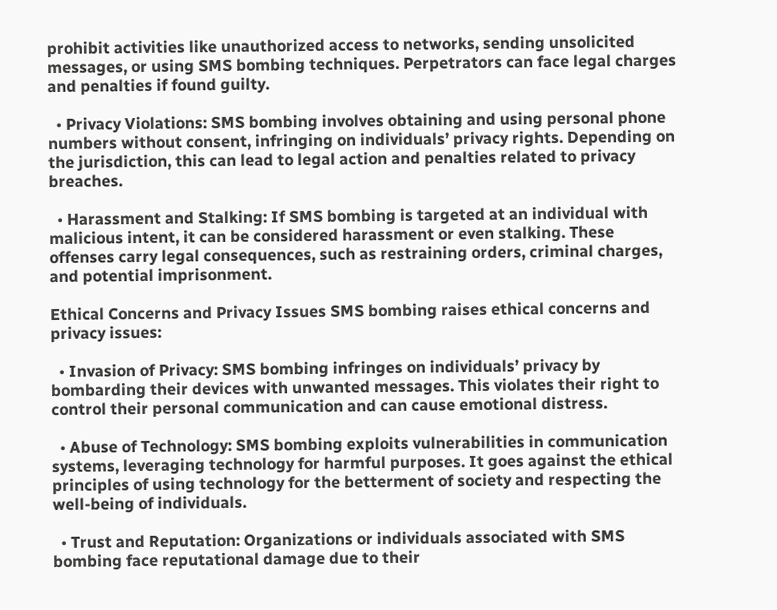prohibit activities like unauthorized access to networks, sending unsolicited messages, or using SMS bombing techniques. Perpetrators can face legal charges and penalties if found guilty.

  • Privacy Violations: SMS bombing involves obtaining and using personal phone numbers without consent, infringing on individuals’ privacy rights. Depending on the jurisdiction, this can lead to legal action and penalties related to privacy breaches.

  • Harassment and Stalking: If SMS bombing is targeted at an individual with malicious intent, it can be considered harassment or even stalking. These offenses carry legal consequences, such as restraining orders, criminal charges, and potential imprisonment.

Ethical Concerns and Privacy Issues SMS bombing raises ethical concerns and privacy issues:

  • Invasion of Privacy: SMS bombing infringes on individuals’ privacy by bombarding their devices with unwanted messages. This violates their right to control their personal communication and can cause emotional distress.

  • Abuse of Technology: SMS bombing exploits vulnerabilities in communication systems, leveraging technology for harmful purposes. It goes against the ethical principles of using technology for the betterment of society and respecting the well-being of individuals.

  • Trust and Reputation: Organizations or individuals associated with SMS bombing face reputational damage due to their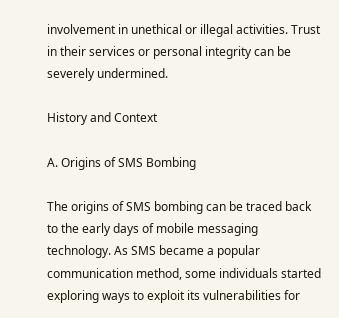involvement in unethical or illegal activities. Trust in their services or personal integrity can be severely undermined.

History and Context

A. Origins of SMS Bombing

The origins of SMS bombing can be traced back to the early days of mobile messaging technology. As SMS became a popular communication method, some individuals started exploring ways to exploit its vulnerabilities for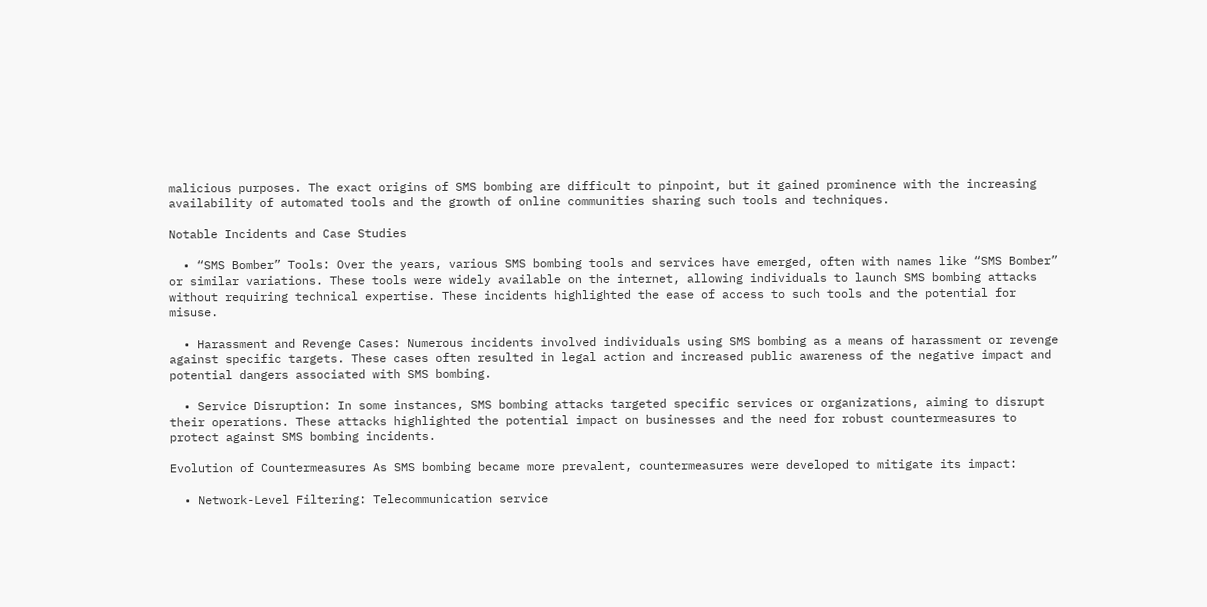malicious purposes. The exact origins of SMS bombing are difficult to pinpoint, but it gained prominence with the increasing availability of automated tools and the growth of online communities sharing such tools and techniques.

Notable Incidents and Case Studies

  • “SMS Bomber” Tools: Over the years, various SMS bombing tools and services have emerged, often with names like “SMS Bomber” or similar variations. These tools were widely available on the internet, allowing individuals to launch SMS bombing attacks without requiring technical expertise. These incidents highlighted the ease of access to such tools and the potential for misuse.

  • Harassment and Revenge Cases: Numerous incidents involved individuals using SMS bombing as a means of harassment or revenge against specific targets. These cases often resulted in legal action and increased public awareness of the negative impact and potential dangers associated with SMS bombing.

  • Service Disruption: In some instances, SMS bombing attacks targeted specific services or organizations, aiming to disrupt their operations. These attacks highlighted the potential impact on businesses and the need for robust countermeasures to protect against SMS bombing incidents.

Evolution of Countermeasures As SMS bombing became more prevalent, countermeasures were developed to mitigate its impact:

  • Network-Level Filtering: Telecommunication service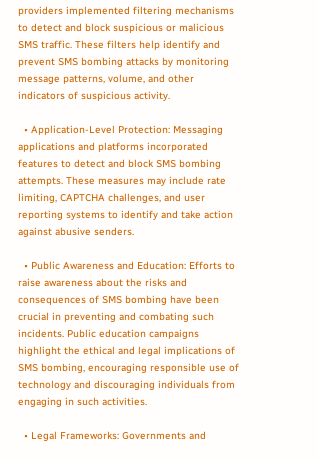providers implemented filtering mechanisms to detect and block suspicious or malicious SMS traffic. These filters help identify and prevent SMS bombing attacks by monitoring message patterns, volume, and other indicators of suspicious activity.

  • Application-Level Protection: Messaging applications and platforms incorporated features to detect and block SMS bombing attempts. These measures may include rate limiting, CAPTCHA challenges, and user reporting systems to identify and take action against abusive senders.

  • Public Awareness and Education: Efforts to raise awareness about the risks and consequences of SMS bombing have been crucial in preventing and combating such incidents. Public education campaigns highlight the ethical and legal implications of SMS bombing, encouraging responsible use of technology and discouraging individuals from engaging in such activities.

  • Legal Frameworks: Governments and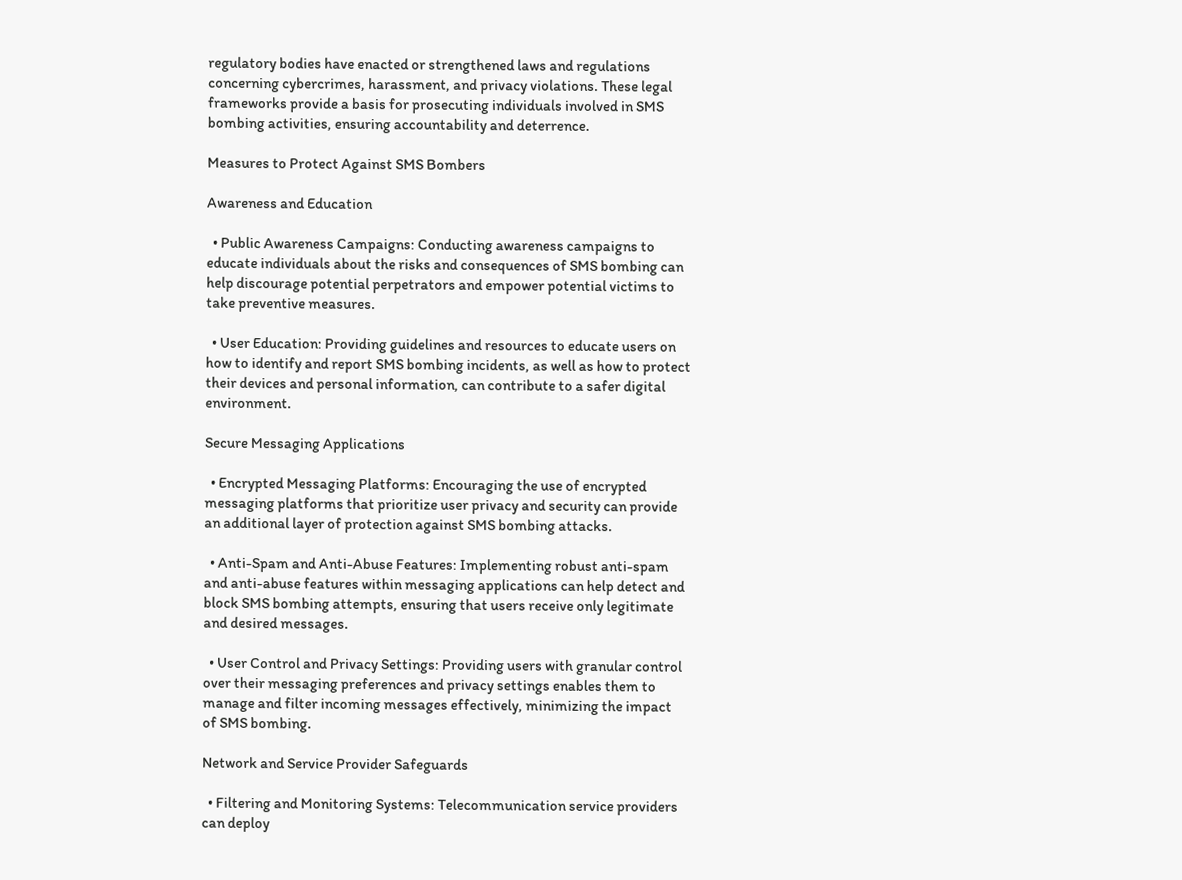regulatory bodies have enacted or strengthened laws and regulations concerning cybercrimes, harassment, and privacy violations. These legal frameworks provide a basis for prosecuting individuals involved in SMS bombing activities, ensuring accountability and deterrence.

Measures to Protect Against SMS Bombers

Awareness and Education

  • Public Awareness Campaigns: Conducting awareness campaigns to educate individuals about the risks and consequences of SMS bombing can help discourage potential perpetrators and empower potential victims to take preventive measures.

  • User Education: Providing guidelines and resources to educate users on how to identify and report SMS bombing incidents, as well as how to protect their devices and personal information, can contribute to a safer digital environment.

Secure Messaging Applications

  • Encrypted Messaging Platforms: Encouraging the use of encrypted messaging platforms that prioritize user privacy and security can provide an additional layer of protection against SMS bombing attacks.

  • Anti-Spam and Anti-Abuse Features: Implementing robust anti-spam and anti-abuse features within messaging applications can help detect and block SMS bombing attempts, ensuring that users receive only legitimate and desired messages.

  • User Control and Privacy Settings: Providing users with granular control over their messaging preferences and privacy settings enables them to manage and filter incoming messages effectively, minimizing the impact of SMS bombing.

Network and Service Provider Safeguards

  • Filtering and Monitoring Systems: Telecommunication service providers can deploy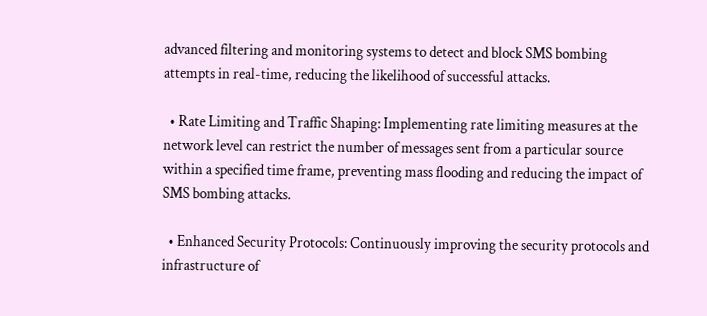advanced filtering and monitoring systems to detect and block SMS bombing attempts in real-time, reducing the likelihood of successful attacks.

  • Rate Limiting and Traffic Shaping: Implementing rate limiting measures at the network level can restrict the number of messages sent from a particular source within a specified time frame, preventing mass flooding and reducing the impact of SMS bombing attacks.

  • Enhanced Security Protocols: Continuously improving the security protocols and infrastructure of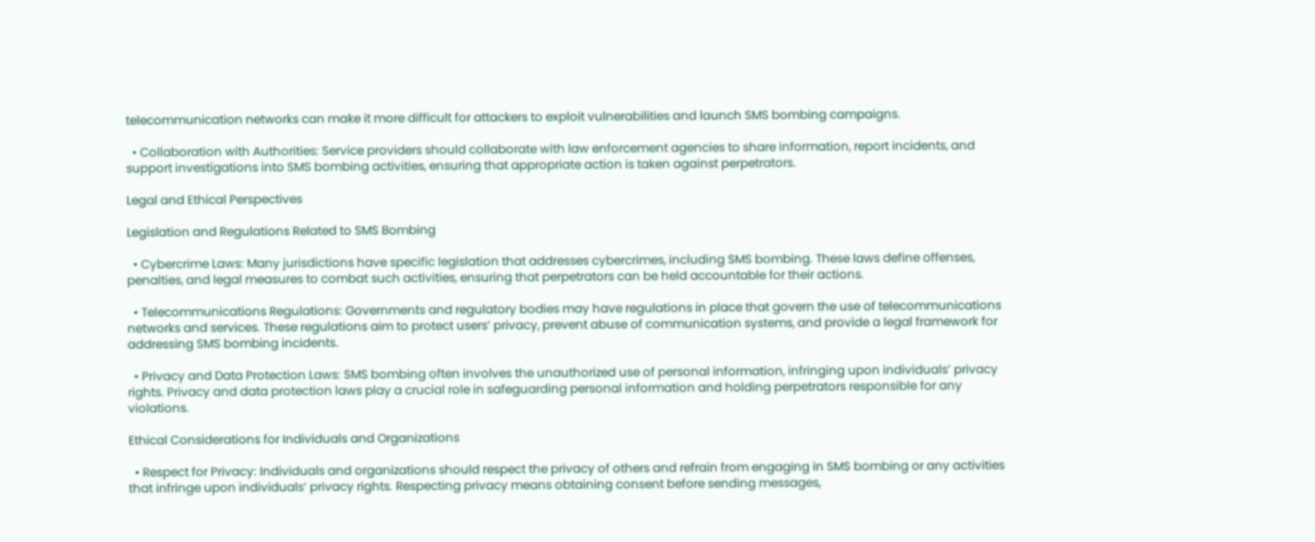telecommunication networks can make it more difficult for attackers to exploit vulnerabilities and launch SMS bombing campaigns.

  • Collaboration with Authorities: Service providers should collaborate with law enforcement agencies to share information, report incidents, and support investigations into SMS bombing activities, ensuring that appropriate action is taken against perpetrators.

Legal and Ethical Perspectives

Legislation and Regulations Related to SMS Bombing

  • Cybercrime Laws: Many jurisdictions have specific legislation that addresses cybercrimes, including SMS bombing. These laws define offenses, penalties, and legal measures to combat such activities, ensuring that perpetrators can be held accountable for their actions.

  • Telecommunications Regulations: Governments and regulatory bodies may have regulations in place that govern the use of telecommunications networks and services. These regulations aim to protect users’ privacy, prevent abuse of communication systems, and provide a legal framework for addressing SMS bombing incidents.

  • Privacy and Data Protection Laws: SMS bombing often involves the unauthorized use of personal information, infringing upon individuals’ privacy rights. Privacy and data protection laws play a crucial role in safeguarding personal information and holding perpetrators responsible for any violations.

Ethical Considerations for Individuals and Organizations

  • Respect for Privacy: Individuals and organizations should respect the privacy of others and refrain from engaging in SMS bombing or any activities that infringe upon individuals’ privacy rights. Respecting privacy means obtaining consent before sending messages,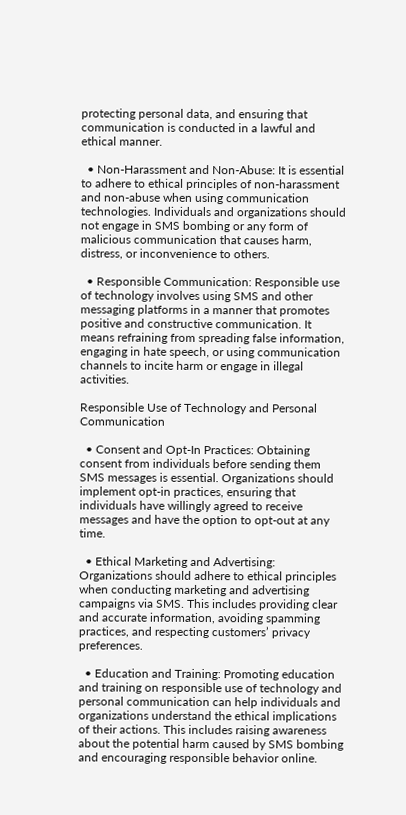protecting personal data, and ensuring that communication is conducted in a lawful and ethical manner.

  • Non-Harassment and Non-Abuse: It is essential to adhere to ethical principles of non-harassment and non-abuse when using communication technologies. Individuals and organizations should not engage in SMS bombing or any form of malicious communication that causes harm, distress, or inconvenience to others.

  • Responsible Communication: Responsible use of technology involves using SMS and other messaging platforms in a manner that promotes positive and constructive communication. It means refraining from spreading false information, engaging in hate speech, or using communication channels to incite harm or engage in illegal activities.

Responsible Use of Technology and Personal Communication

  • Consent and Opt-In Practices: Obtaining consent from individuals before sending them SMS messages is essential. Organizations should implement opt-in practices, ensuring that individuals have willingly agreed to receive messages and have the option to opt-out at any time.

  • Ethical Marketing and Advertising: Organizations should adhere to ethical principles when conducting marketing and advertising campaigns via SMS. This includes providing clear and accurate information, avoiding spamming practices, and respecting customers’ privacy preferences.

  • Education and Training: Promoting education and training on responsible use of technology and personal communication can help individuals and organizations understand the ethical implications of their actions. This includes raising awareness about the potential harm caused by SMS bombing and encouraging responsible behavior online.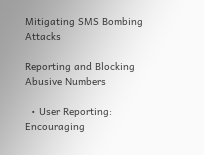Mitigating SMS Bombing Attacks

Reporting and Blocking Abusive Numbers

  • User Reporting: Encouraging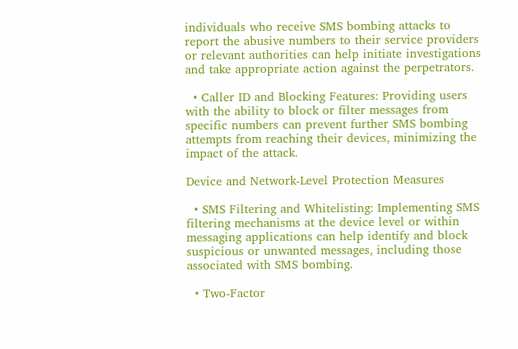individuals who receive SMS bombing attacks to report the abusive numbers to their service providers or relevant authorities can help initiate investigations and take appropriate action against the perpetrators.

  • Caller ID and Blocking Features: Providing users with the ability to block or filter messages from specific numbers can prevent further SMS bombing attempts from reaching their devices, minimizing the impact of the attack.

Device and Network-Level Protection Measures

  • SMS Filtering and Whitelisting: Implementing SMS filtering mechanisms at the device level or within messaging applications can help identify and block suspicious or unwanted messages, including those associated with SMS bombing.

  • Two-Factor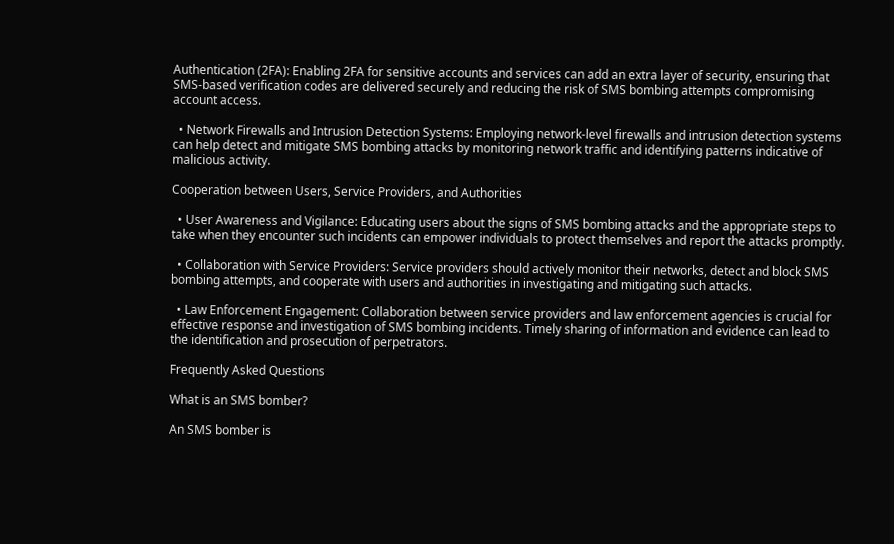Authentication (2FA): Enabling 2FA for sensitive accounts and services can add an extra layer of security, ensuring that SMS-based verification codes are delivered securely and reducing the risk of SMS bombing attempts compromising account access.

  • Network Firewalls and Intrusion Detection Systems: Employing network-level firewalls and intrusion detection systems can help detect and mitigate SMS bombing attacks by monitoring network traffic and identifying patterns indicative of malicious activity.

Cooperation between Users, Service Providers, and Authorities

  • User Awareness and Vigilance: Educating users about the signs of SMS bombing attacks and the appropriate steps to take when they encounter such incidents can empower individuals to protect themselves and report the attacks promptly.

  • Collaboration with Service Providers: Service providers should actively monitor their networks, detect and block SMS bombing attempts, and cooperate with users and authorities in investigating and mitigating such attacks.

  • Law Enforcement Engagement: Collaboration between service providers and law enforcement agencies is crucial for effective response and investigation of SMS bombing incidents. Timely sharing of information and evidence can lead to the identification and prosecution of perpetrators.

Frequently Asked Questions

What is an SMS bomber?

An SMS bomber is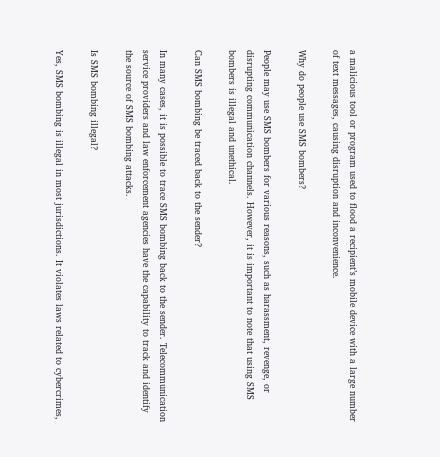a malicious tool or program used to flood a recipient’s mobile device with a large number of text messages, causing disruption and inconvenience.

Why do people use SMS bombers?

People may use SMS bombers for various reasons, such as harassment, revenge, or disrupting communication channels. However, it is important to note that using SMS bombers is illegal and unethical.

Can SMS bombing be traced back to the sender?

In many cases, it is possible to trace SMS bombing back to the sender. Telecommunication service providers and law enforcement agencies have the capability to track and identify the source of SMS bombing attacks.

Is SMS bombing illegal?

Yes, SMS bombing is illegal in most jurisdictions. It violates laws related to cybercrimes,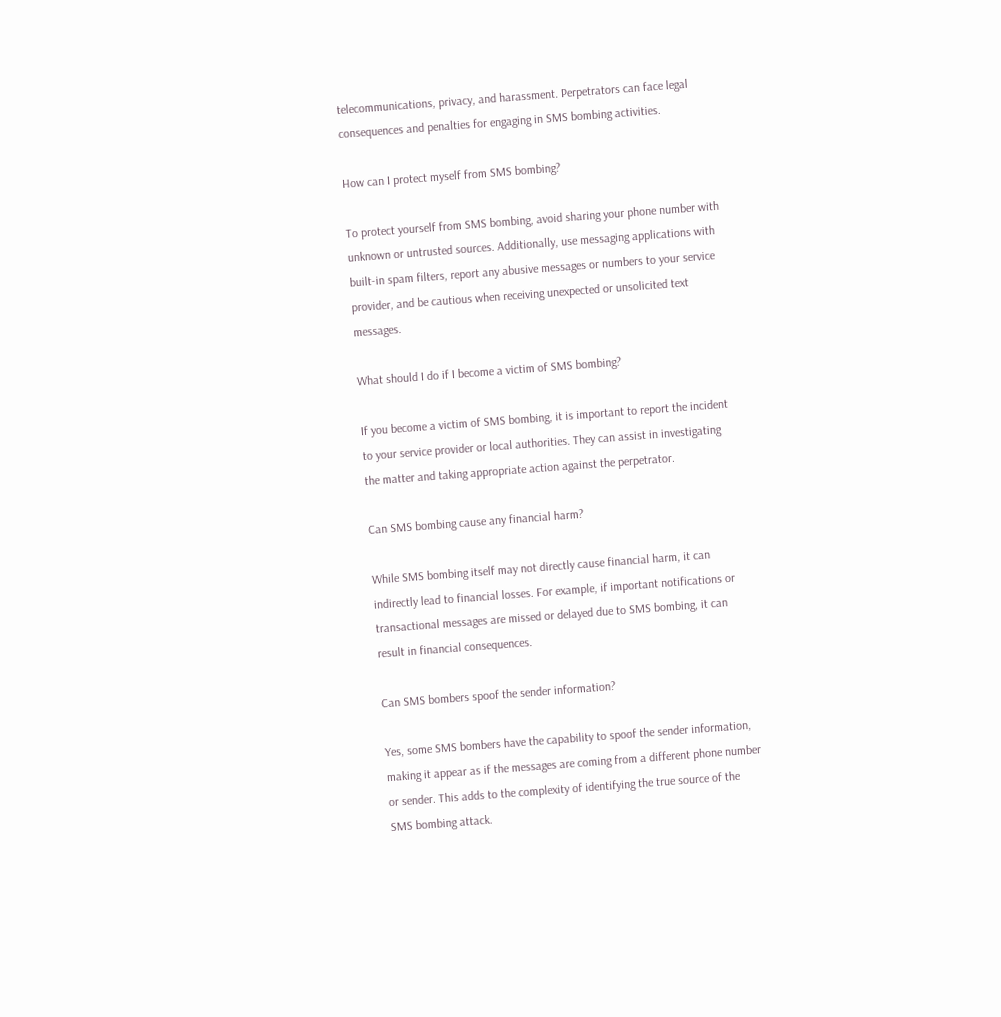telecommunications, privacy, and harassment. Perpetrators can face legal consequences and penalties for engaging in SMS bombing activities.

How can I protect myself from SMS bombing?

To protect yourself from SMS bombing, avoid sharing your phone number with unknown or untrusted sources. Additionally, use messaging applications with built-in spam filters, report any abusive messages or numbers to your service provider, and be cautious when receiving unexpected or unsolicited text messages.

What should I do if I become a victim of SMS bombing?

If you become a victim of SMS bombing, it is important to report the incident to your service provider or local authorities. They can assist in investigating the matter and taking appropriate action against the perpetrator.

Can SMS bombing cause any financial harm?

While SMS bombing itself may not directly cause financial harm, it can indirectly lead to financial losses. For example, if important notifications or transactional messages are missed or delayed due to SMS bombing, it can result in financial consequences.

Can SMS bombers spoof the sender information?

Yes, some SMS bombers have the capability to spoof the sender information, making it appear as if the messages are coming from a different phone number or sender. This adds to the complexity of identifying the true source of the SMS bombing attack.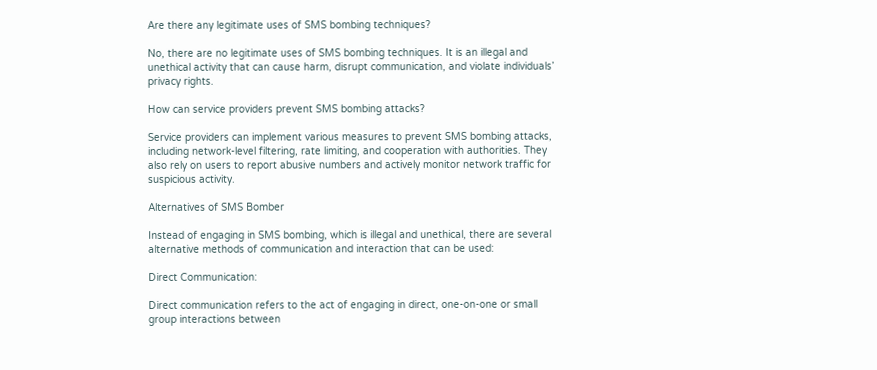Are there any legitimate uses of SMS bombing techniques?

No, there are no legitimate uses of SMS bombing techniques. It is an illegal and unethical activity that can cause harm, disrupt communication, and violate individuals’ privacy rights.

How can service providers prevent SMS bombing attacks?

Service providers can implement various measures to prevent SMS bombing attacks, including network-level filtering, rate limiting, and cooperation with authorities. They also rely on users to report abusive numbers and actively monitor network traffic for suspicious activity.

Alternatives of SMS Bomber

Instead of engaging in SMS bombing, which is illegal and unethical, there are several alternative methods of communication and interaction that can be used:

Direct Communication:

Direct communication refers to the act of engaging in direct, one-on-one or small group interactions between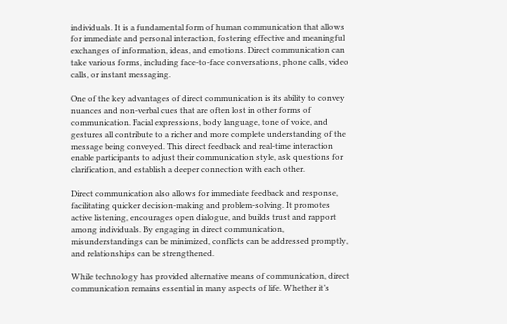individuals. It is a fundamental form of human communication that allows for immediate and personal interaction, fostering effective and meaningful exchanges of information, ideas, and emotions. Direct communication can take various forms, including face-to-face conversations, phone calls, video calls, or instant messaging.

One of the key advantages of direct communication is its ability to convey nuances and non-verbal cues that are often lost in other forms of communication. Facial expressions, body language, tone of voice, and gestures all contribute to a richer and more complete understanding of the message being conveyed. This direct feedback and real-time interaction enable participants to adjust their communication style, ask questions for clarification, and establish a deeper connection with each other.

Direct communication also allows for immediate feedback and response, facilitating quicker decision-making and problem-solving. It promotes active listening, encourages open dialogue, and builds trust and rapport among individuals. By engaging in direct communication, misunderstandings can be minimized, conflicts can be addressed promptly, and relationships can be strengthened.

While technology has provided alternative means of communication, direct communication remains essential in many aspects of life. Whether it’s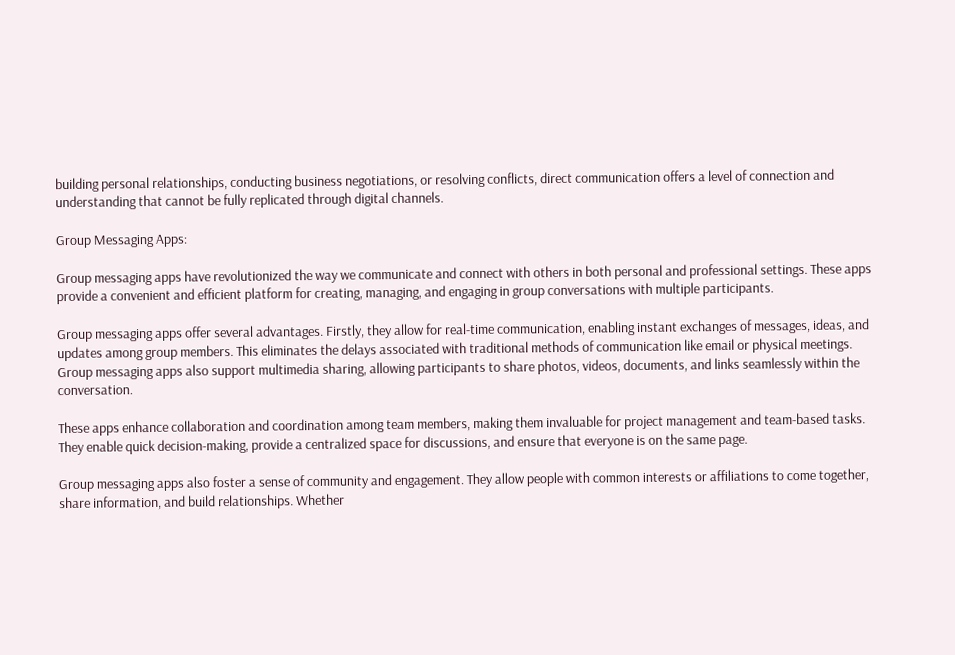building personal relationships, conducting business negotiations, or resolving conflicts, direct communication offers a level of connection and understanding that cannot be fully replicated through digital channels.

Group Messaging Apps:

Group messaging apps have revolutionized the way we communicate and connect with others in both personal and professional settings. These apps provide a convenient and efficient platform for creating, managing, and engaging in group conversations with multiple participants.

Group messaging apps offer several advantages. Firstly, they allow for real-time communication, enabling instant exchanges of messages, ideas, and updates among group members. This eliminates the delays associated with traditional methods of communication like email or physical meetings. Group messaging apps also support multimedia sharing, allowing participants to share photos, videos, documents, and links seamlessly within the conversation.

These apps enhance collaboration and coordination among team members, making them invaluable for project management and team-based tasks. They enable quick decision-making, provide a centralized space for discussions, and ensure that everyone is on the same page.

Group messaging apps also foster a sense of community and engagement. They allow people with common interests or affiliations to come together, share information, and build relationships. Whether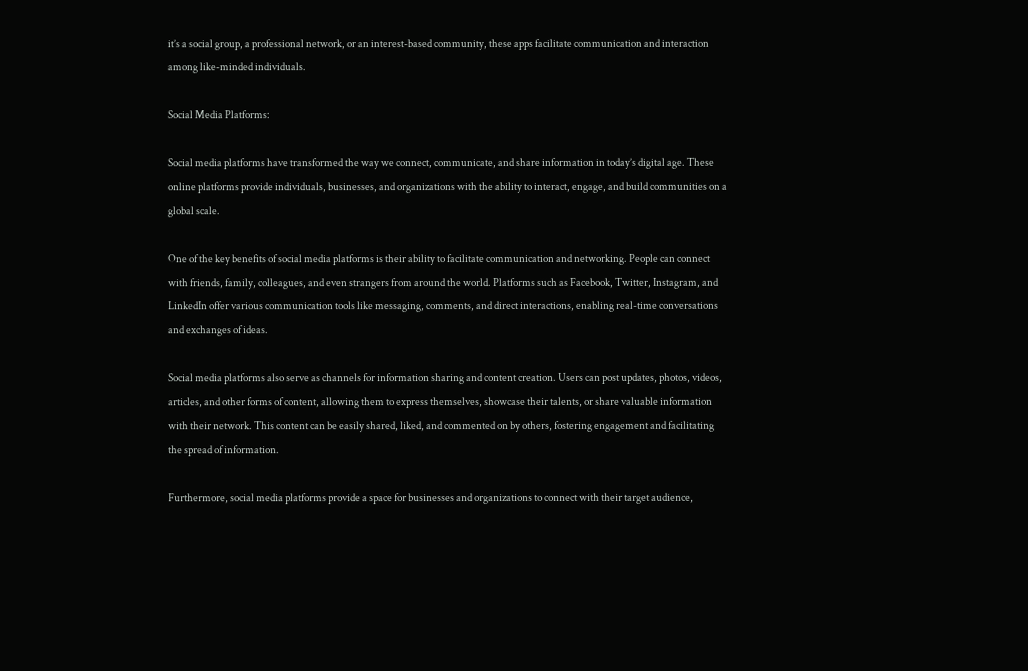it’s a social group, a professional network, or an interest-based community, these apps facilitate communication and interaction among like-minded individuals.

Social Media Platforms:

Social media platforms have transformed the way we connect, communicate, and share information in today’s digital age. These online platforms provide individuals, businesses, and organizations with the ability to interact, engage, and build communities on a global scale.

One of the key benefits of social media platforms is their ability to facilitate communication and networking. People can connect with friends, family, colleagues, and even strangers from around the world. Platforms such as Facebook, Twitter, Instagram, and LinkedIn offer various communication tools like messaging, comments, and direct interactions, enabling real-time conversations and exchanges of ideas.

Social media platforms also serve as channels for information sharing and content creation. Users can post updates, photos, videos, articles, and other forms of content, allowing them to express themselves, showcase their talents, or share valuable information with their network. This content can be easily shared, liked, and commented on by others, fostering engagement and facilitating the spread of information.

Furthermore, social media platforms provide a space for businesses and organizations to connect with their target audience,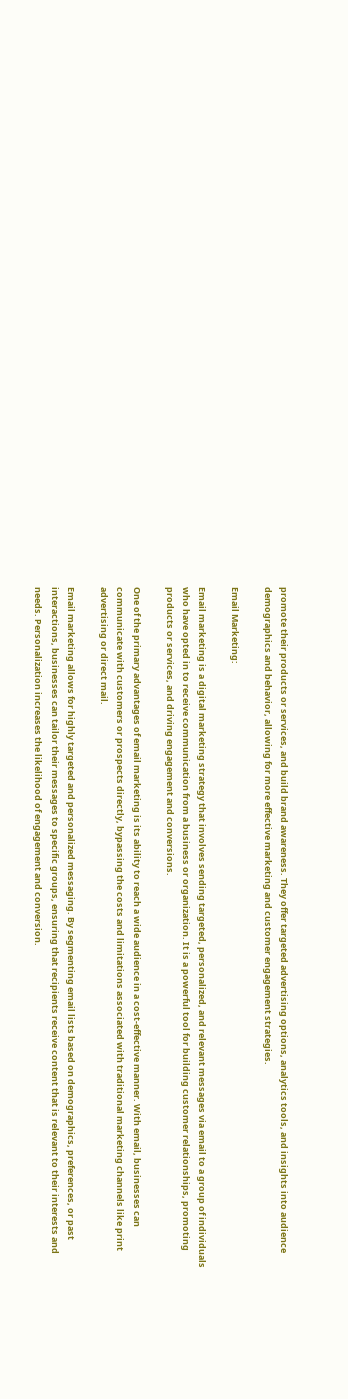promote their products or services, and build brand awareness. They offer targeted advertising options, analytics tools, and insights into audience demographics and behavior, allowing for more effective marketing and customer engagement strategies.

Email Marketing:

Email marketing is a digital marketing strategy that involves sending targeted, personalized, and relevant messages via email to a group of individuals who have opted in to receive communication from a business or organization. It is a powerful tool for building customer relationships, promoting products or services, and driving engagement and conversions.

One of the primary advantages of email marketing is its ability to reach a wide audience in a cost-effective manner. With email, businesses can communicate with customers or prospects directly, bypassing the costs and limitations associated with traditional marketing channels like print advertising or direct mail.

Email marketing allows for highly targeted and personalized messaging. By segmenting email lists based on demographics, preferences, or past interactions, businesses can tailor their messages to specific groups, ensuring that recipients receive content that is relevant to their interests and needs. Personalization increases the likelihood of engagement and conversion.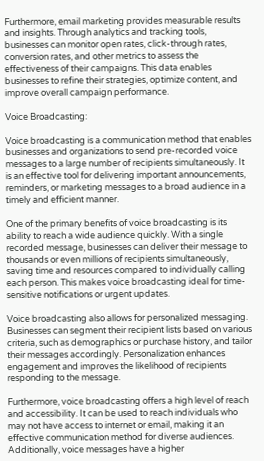Furthermore, email marketing provides measurable results and insights. Through analytics and tracking tools, businesses can monitor open rates, click-through rates, conversion rates, and other metrics to assess the effectiveness of their campaigns. This data enables businesses to refine their strategies, optimize content, and improve overall campaign performance.

Voice Broadcasting:

Voice broadcasting is a communication method that enables businesses and organizations to send pre-recorded voice messages to a large number of recipients simultaneously. It is an effective tool for delivering important announcements, reminders, or marketing messages to a broad audience in a timely and efficient manner.

One of the primary benefits of voice broadcasting is its ability to reach a wide audience quickly. With a single recorded message, businesses can deliver their message to thousands or even millions of recipients simultaneously, saving time and resources compared to individually calling each person. This makes voice broadcasting ideal for time-sensitive notifications or urgent updates.

Voice broadcasting also allows for personalized messaging. Businesses can segment their recipient lists based on various criteria, such as demographics or purchase history, and tailor their messages accordingly. Personalization enhances engagement and improves the likelihood of recipients responding to the message.

Furthermore, voice broadcasting offers a high level of reach and accessibility. It can be used to reach individuals who may not have access to internet or email, making it an effective communication method for diverse audiences. Additionally, voice messages have a higher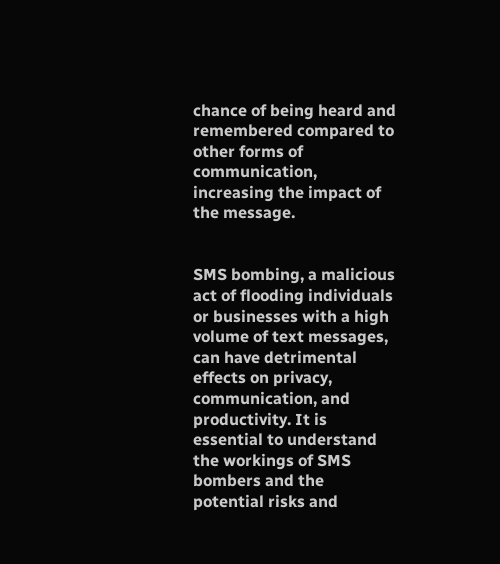chance of being heard and remembered compared to other forms of communication, increasing the impact of the message.


SMS bombing, a malicious act of flooding individuals or businesses with a high volume of text messages, can have detrimental effects on privacy, communication, and productivity. It is essential to understand the workings of SMS bombers and the potential risks and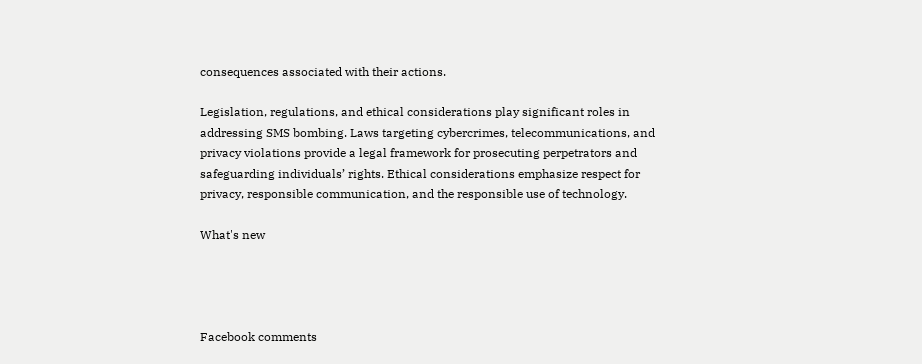consequences associated with their actions.

Legislation, regulations, and ethical considerations play significant roles in addressing SMS bombing. Laws targeting cybercrimes, telecommunications, and privacy violations provide a legal framework for prosecuting perpetrators and safeguarding individuals’ rights. Ethical considerations emphasize respect for privacy, responsible communication, and the responsible use of technology.

What's new




Facebook comments